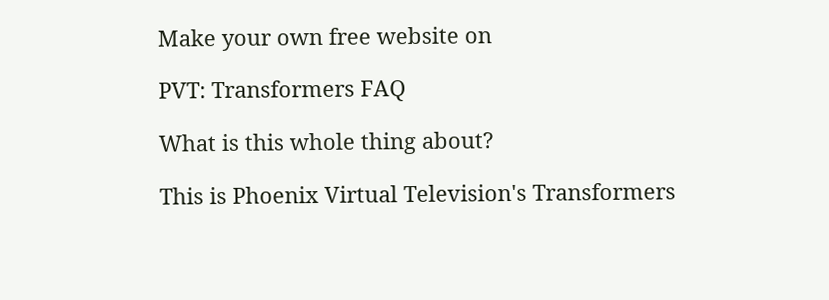Make your own free website on

PVT: Transformers FAQ

What is this whole thing about?

This is Phoenix Virtual Television's Transformers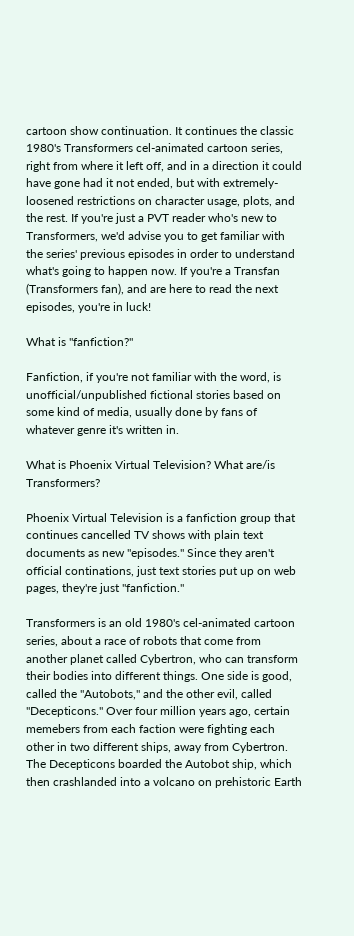cartoon show continuation. It continues the classic 1980's Transformers cel-animated cartoon series, right from where it left off, and in a direction it could have gone had it not ended, but with extremely-loosened restrictions on character usage, plots, and the rest. If you're just a PVT reader who's new to Transformers, we'd advise you to get familiar with the series' previous episodes in order to understand what's going to happen now. If you're a Transfan (Transformers fan), and are here to read the next episodes, you're in luck!

What is "fanfiction?"

Fanfiction, if you're not familiar with the word, is unofficial/unpublished fictional stories based on some kind of media, usually done by fans of whatever genre it's written in.

What is Phoenix Virtual Television? What are/is Transformers?

Phoenix Virtual Television is a fanfiction group that continues cancelled TV shows with plain text documents as new "episodes." Since they aren't official continations, just text stories put up on web pages, they're just "fanfiction."

Transformers is an old 1980's cel-animated cartoon series, about a race of robots that come from another planet called Cybertron, who can transform their bodies into different things. One side is good, called the "Autobots," and the other evil, called "Decepticons." Over four million years ago, certain memebers from each faction were fighting each other in two different ships, away from Cybertron. The Decepticons boarded the Autobot ship, which then crashlanded into a volcano on prehistoric Earth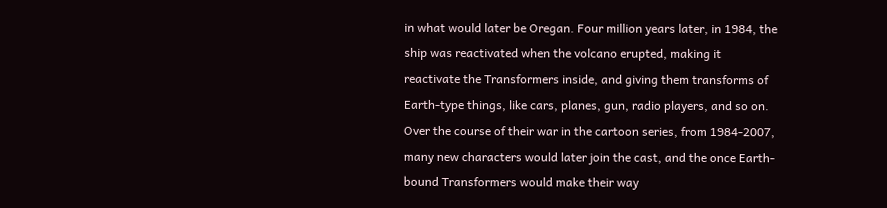in what would later be Oregan. Four million years later, in 1984, the ship was reactivated when the volcano erupted, making it reactivate the Transformers inside, and giving them transforms of Earth-type things, like cars, planes, gun, radio players, and so on. Over the course of their war in the cartoon series, from 1984-2007, many new characters would later join the cast, and the once Earth-bound Transformers would make their way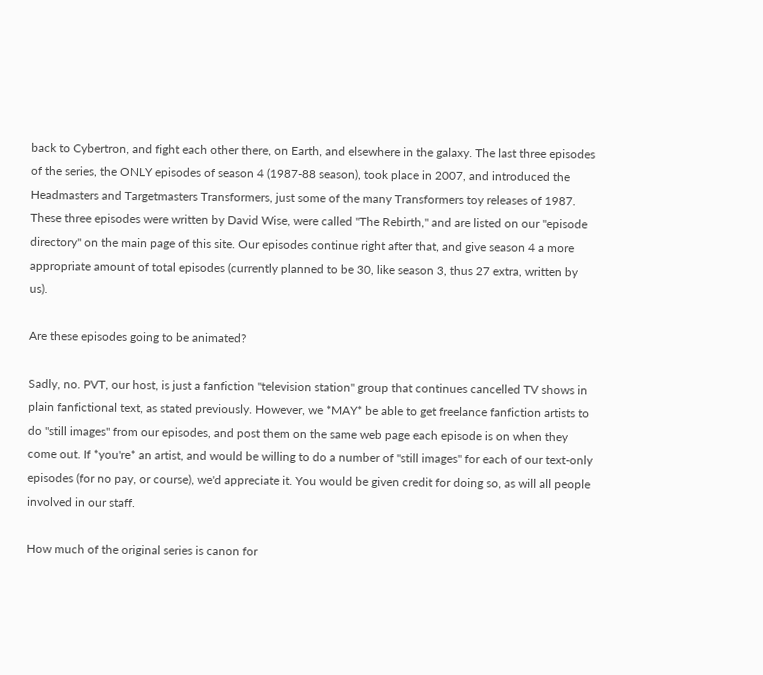back to Cybertron, and fight each other there, on Earth, and elsewhere in the galaxy. The last three episodes of the series, the ONLY episodes of season 4 (1987-88 season), took place in 2007, and introduced the Headmasters and Targetmasters Transformers, just some of the many Transformers toy releases of 1987. These three episodes were written by David Wise, were called "The Rebirth," and are listed on our "episode directory" on the main page of this site. Our episodes continue right after that, and give season 4 a more appropriate amount of total episodes (currently planned to be 30, like season 3, thus 27 extra, written by us).

Are these episodes going to be animated?

Sadly, no. PVT, our host, is just a fanfiction "television station" group that continues cancelled TV shows in plain fanfictional text, as stated previously. However, we *MAY* be able to get freelance fanfiction artists to do "still images" from our episodes, and post them on the same web page each episode is on when they come out. If *you're* an artist, and would be willing to do a number of "still images" for each of our text-only episodes (for no pay, or course), we'd appreciate it. You would be given credit for doing so, as will all people involved in our staff.

How much of the original series is canon for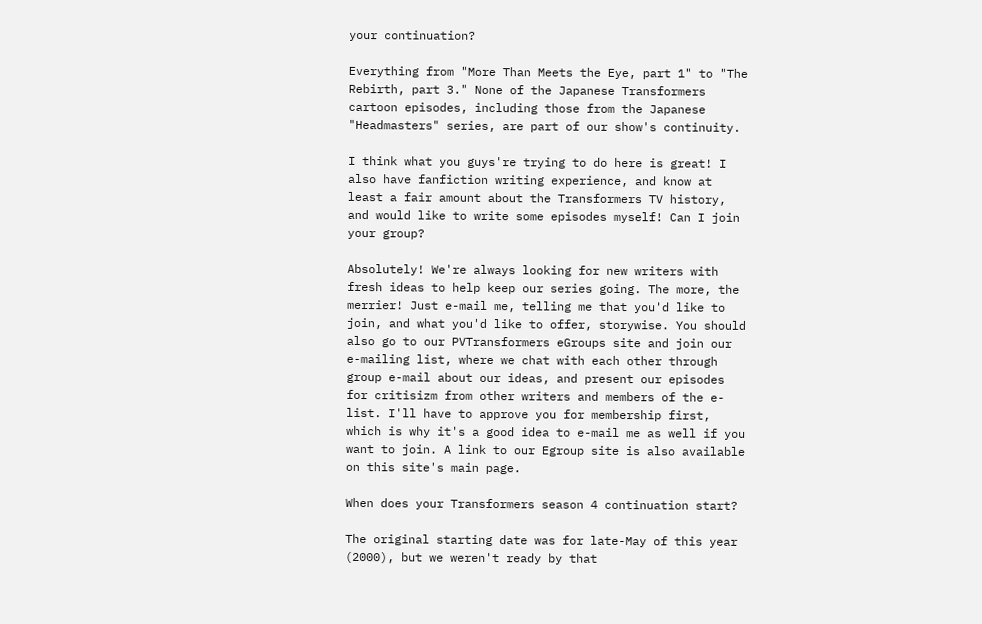your continuation?

Everything from "More Than Meets the Eye, part 1" to "The Rebirth, part 3." None of the Japanese Transformers cartoon episodes, including those from the Japanese "Headmasters" series, are part of our show's continuity.

I think what you guys're trying to do here is great! I also have fanfiction writing experience, and know at least a fair amount about the Transformers TV history, and would like to write some episodes myself! Can I join your group?

Absolutely! We're always looking for new writers with fresh ideas to help keep our series going. The more, the merrier! Just e-mail me, telling me that you'd like to join, and what you'd like to offer, storywise. You should also go to our PVTransformers eGroups site and join our e-mailing list, where we chat with each other through group e-mail about our ideas, and present our episodes for critisizm from other writers and members of the e-list. I'll have to approve you for membership first, which is why it's a good idea to e-mail me as well if you want to join. A link to our Egroup site is also available on this site's main page.

When does your Transformers season 4 continuation start?

The original starting date was for late-May of this year (2000), but we weren't ready by that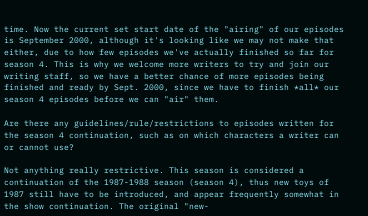time. Now the current set start date of the "airing" of our episodes is September 2000, although it's looking like we may not make that either, due to how few episodes we've actually finished so far for season 4. This is why we welcome more writers to try and join our writing staff, so we have a better chance of more episodes being finished and ready by Sept. 2000, since we have to finish *all* our season 4 episodes before we can "air" them.

Are there any guidelines/rule/restrictions to episodes written for the season 4 continuation, such as on which characters a writer can or cannot use?

Not anything really restrictive. This season is considered a continuation of the 1987-1988 season (season 4), thus new toys of 1987 still have to be introduced, and appear frequently somewhat in the show continuation. The original "new-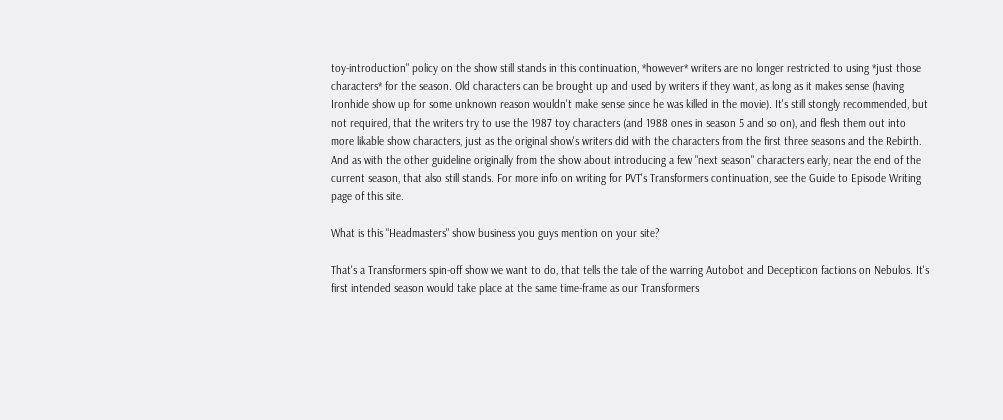toy-introduction" policy on the show still stands in this continuation, *however* writers are no longer restricted to using *just those characters* for the season. Old characters can be brought up and used by writers if they want, as long as it makes sense (having Ironhide show up for some unknown reason wouldn't make sense since he was killed in the movie). It's still stongly recommended, but not required, that the writers try to use the 1987 toy characters (and 1988 ones in season 5 and so on), and flesh them out into more likable show characters, just as the original show's writers did with the characters from the first three seasons and the Rebirth. And as with the other guideline originally from the show about introducing a few "next season" characters early, near the end of the current season, that also still stands. For more info on writing for PVT's Transformers continuation, see the Guide to Episode Writing page of this site.

What is this "Headmasters" show business you guys mention on your site?

That's a Transformers spin-off show we want to do, that tells the tale of the warring Autobot and Decepticon factions on Nebulos. It's first intended season would take place at the same time-frame as our Transformers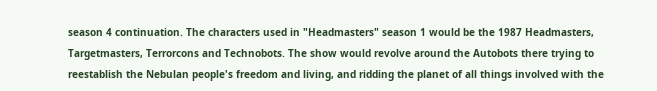season 4 continuation. The characters used in "Headmasters" season 1 would be the 1987 Headmasters, Targetmasters, Terrorcons and Technobots. The show would revolve around the Autobots there trying to reestablish the Nebulan people's freedom and living, and ridding the planet of all things involved with the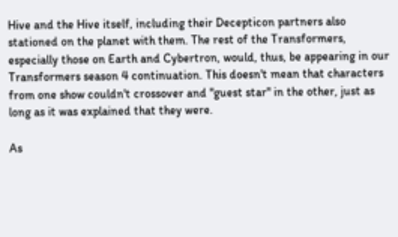Hive and the Hive itself, including their Decepticon partners also stationed on the planet with them. The rest of the Transformers, especially those on Earth and Cybertron, would, thus, be appearing in our Transformers season 4 continuation. This doesn't mean that characters from one show couldn't crossover and "guest star" in the other, just as long as it was explained that they were.

As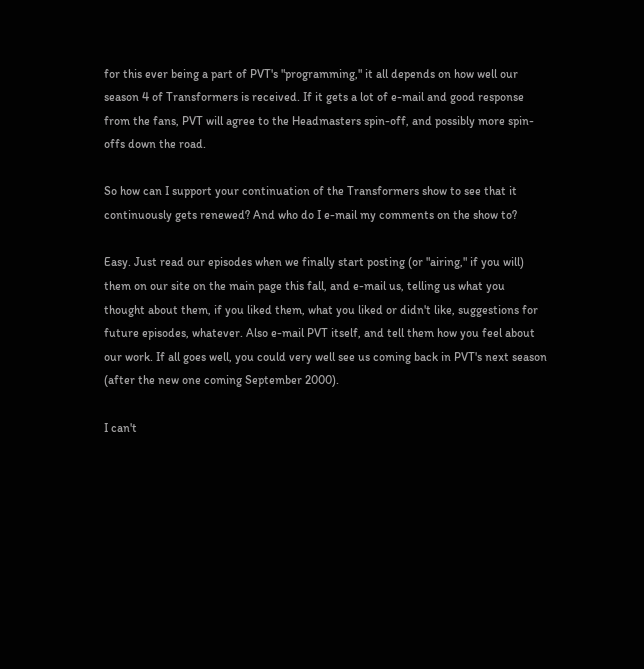for this ever being a part of PVT's "programming," it all depends on how well our season 4 of Transformers is received. If it gets a lot of e-mail and good response from the fans, PVT will agree to the Headmasters spin-off, and possibly more spin-offs down the road.

So how can I support your continuation of the Transformers show to see that it continuously gets renewed? And who do I e-mail my comments on the show to?

Easy. Just read our episodes when we finally start posting (or "airing," if you will) them on our site on the main page this fall, and e-mail us, telling us what you thought about them, if you liked them, what you liked or didn't like, suggestions for future episodes, whatever. Also e-mail PVT itself, and tell them how you feel about our work. If all goes well, you could very well see us coming back in PVT's next season (after the new one coming September 2000).

I can't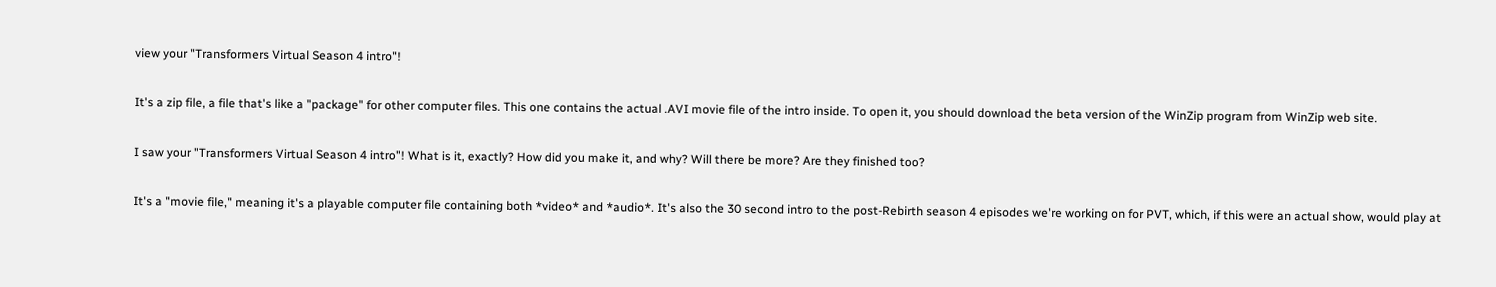view your "Transformers Virtual Season 4 intro"!

It's a zip file, a file that's like a "package" for other computer files. This one contains the actual .AVI movie file of the intro inside. To open it, you should download the beta version of the WinZip program from WinZip web site.

I saw your "Transformers Virtual Season 4 intro"! What is it, exactly? How did you make it, and why? Will there be more? Are they finished too?

It's a "movie file," meaning it's a playable computer file containing both *video* and *audio*. It's also the 30 second intro to the post-Rebirth season 4 episodes we're working on for PVT, which, if this were an actual show, would play at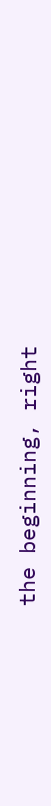the beginning, right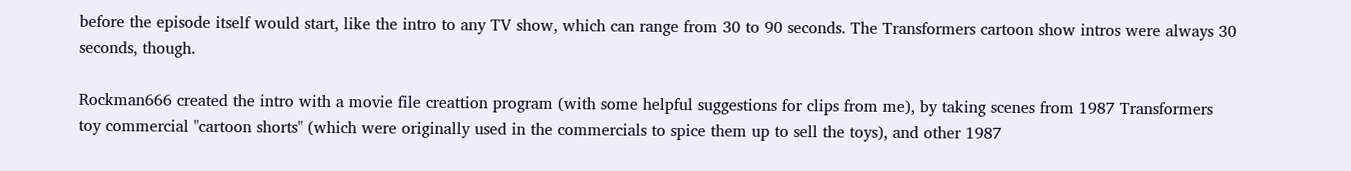before the episode itself would start, like the intro to any TV show, which can range from 30 to 90 seconds. The Transformers cartoon show intros were always 30 seconds, though.

Rockman666 created the intro with a movie file creattion program (with some helpful suggestions for clips from me), by taking scenes from 1987 Transformers toy commercial "cartoon shorts" (which were originally used in the commercials to spice them up to sell the toys), and other 1987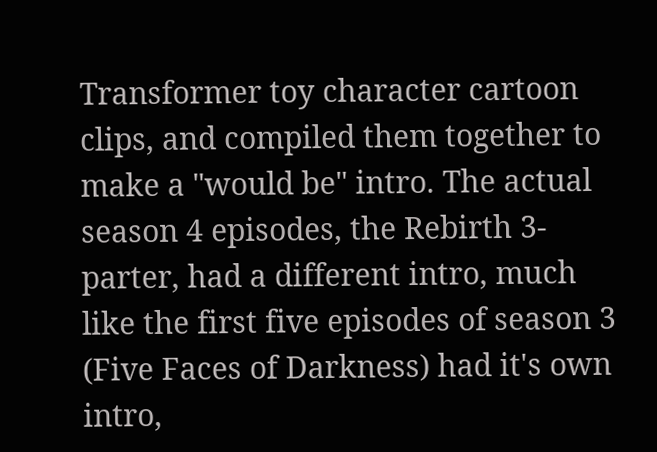Transformer toy character cartoon clips, and compiled them together to make a "would be" intro. The actual season 4 episodes, the Rebirth 3-parter, had a different intro, much like the first five episodes of season 3 (Five Faces of Darkness) had it's own intro,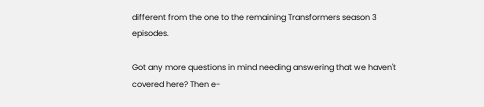different from the one to the remaining Transformers season 3 episodes.

Got any more questions in mind needing answering that we haven't covered here? Then e-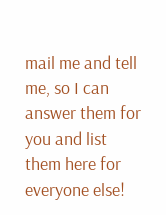mail me and tell me, so I can answer them for you and list them here for everyone else!